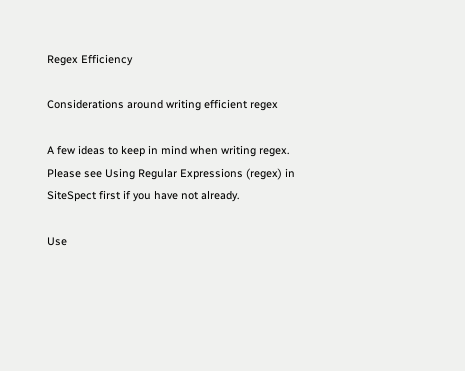Regex Efficiency

Considerations around writing efficient regex

A few ideas to keep in mind when writing regex. Please see Using Regular Expressions (regex) in SiteSpect first if you have not already.

Use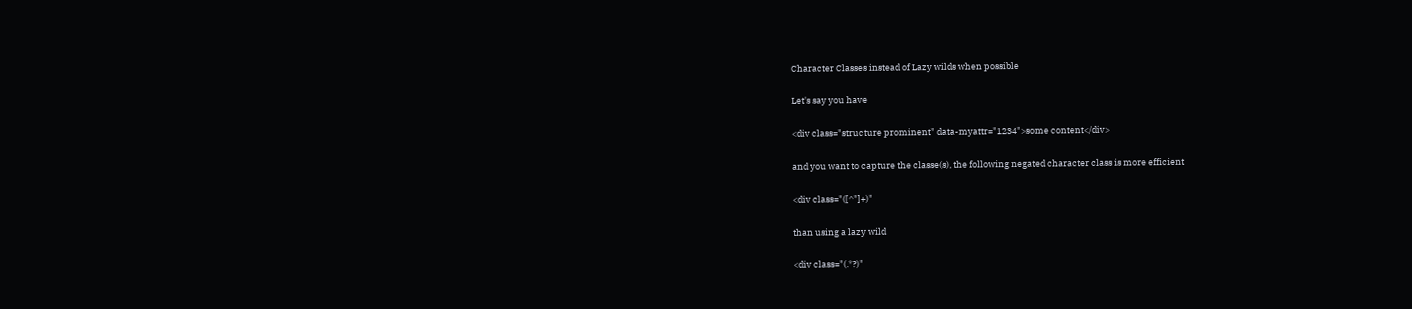Character Classes instead of Lazy wilds when possible

Let's say you have

<div class="structure prominent" data-myattr="1234">some content</div>

and you want to capture the classe(s), the following negated character class is more efficient

<div class="([^"]+)"

than using a lazy wild

<div class="(.*?)"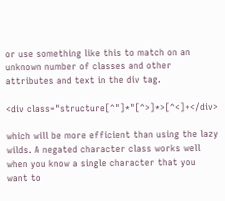or use something like this to match on an unknown number of classes and other attributes and text in the div tag.

<div class="structure[^"]*"[^>]*>[^<]+</div>

which will be more efficient than using the lazy wilds. A negated character class works well when you know a single character that you want to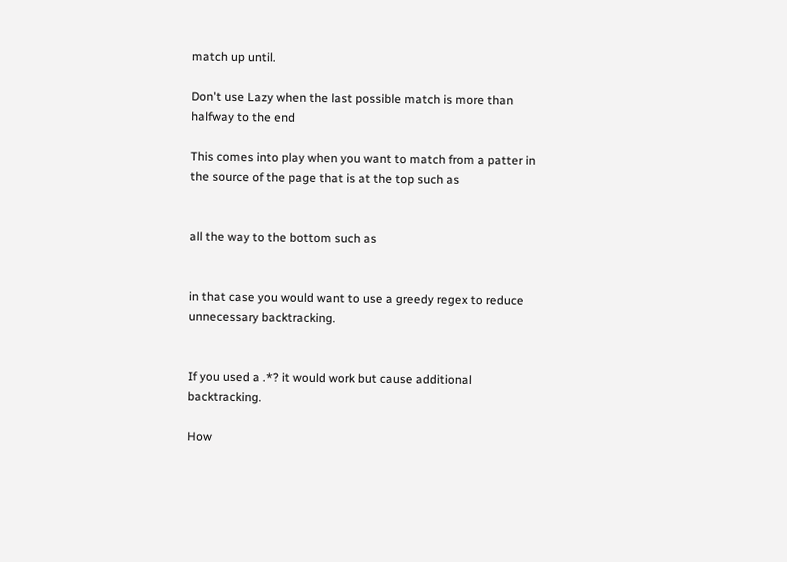match up until.

Don't use Lazy when the last possible match is more than halfway to the end

This comes into play when you want to match from a patter in the source of the page that is at the top such as


all the way to the bottom such as


in that case you would want to use a greedy regex to reduce unnecessary backtracking.


If you used a .*? it would work but cause additional backtracking.

How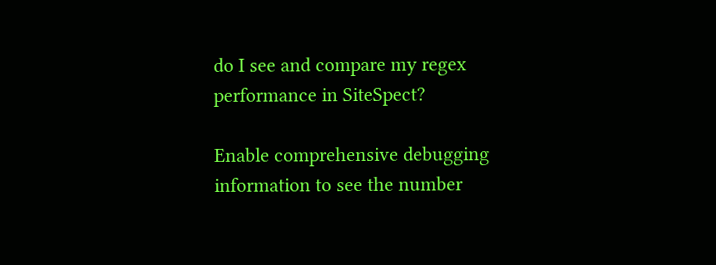do I see and compare my regex performance in SiteSpect?

Enable comprehensive debugging information to see the number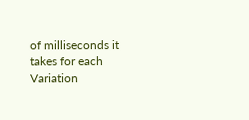of milliseconds it takes for each Variation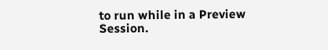to run while in a Preview Session.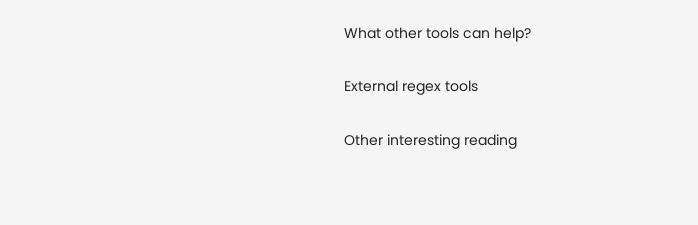What other tools can help?

External regex tools

Other interesting reading